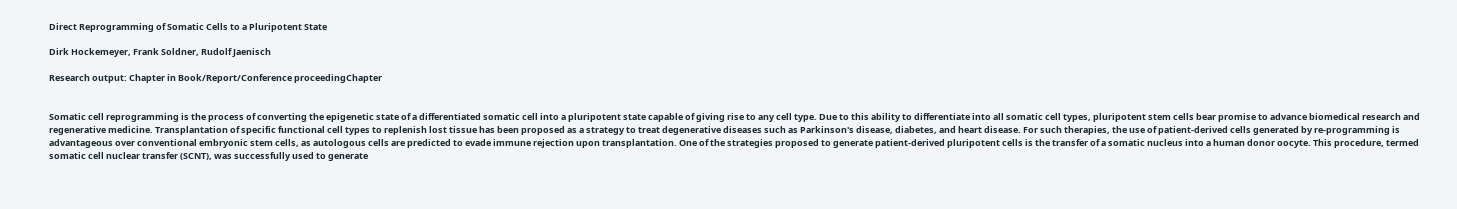Direct Reprogramming of Somatic Cells to a Pluripotent State

Dirk Hockemeyer, Frank Soldner, Rudolf Jaenisch

Research output: Chapter in Book/Report/Conference proceedingChapter


Somatic cell reprogramming is the process of converting the epigenetic state of a differentiated somatic cell into a pluripotent state capable of giving rise to any cell type. Due to this ability to differentiate into all somatic cell types, pluripotent stem cells bear promise to advance biomedical research and regenerative medicine. Transplantation of specific functional cell types to replenish lost tissue has been proposed as a strategy to treat degenerative diseases such as Parkinson's disease, diabetes, and heart disease. For such therapies, the use of patient-derived cells generated by re-programming is advantageous over conventional embryonic stem cells, as autologous cells are predicted to evade immune rejection upon transplantation. One of the strategies proposed to generate patient-derived pluripotent cells is the transfer of a somatic nucleus into a human donor oocyte. This procedure, termed somatic cell nuclear transfer (SCNT), was successfully used to generate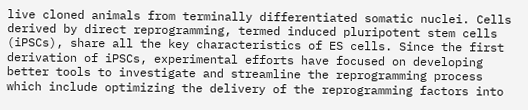live cloned animals from terminally differentiated somatic nuclei. Cells derived by direct reprogramming, termed induced pluripotent stem cells (iPSCs), share all the key characteristics of ES cells. Since the first derivation of iPSCs, experimental efforts have focused on developing better tools to investigate and streamline the reprogramming process which include optimizing the delivery of the reprogramming factors into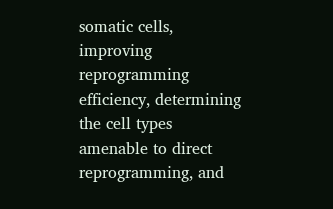somatic cells, improving reprogramming efficiency, determining the cell types amenable to direct reprogramming, and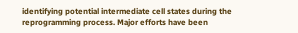identifying potential intermediate cell states during the reprogramming process. Major efforts have been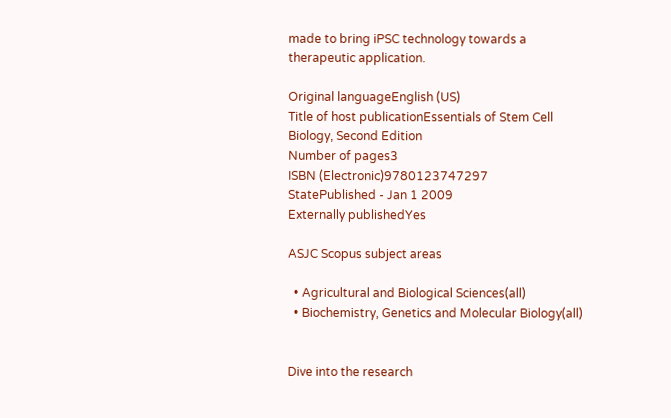made to bring iPSC technology towards a therapeutic application.

Original languageEnglish (US)
Title of host publicationEssentials of Stem Cell Biology, Second Edition
Number of pages3
ISBN (Electronic)9780123747297
StatePublished - Jan 1 2009
Externally publishedYes

ASJC Scopus subject areas

  • Agricultural and Biological Sciences(all)
  • Biochemistry, Genetics and Molecular Biology(all)


Dive into the research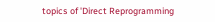topics of 'Direct Reprogramming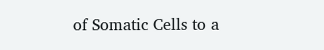of Somatic Cells to a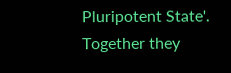Pluripotent State'. Together they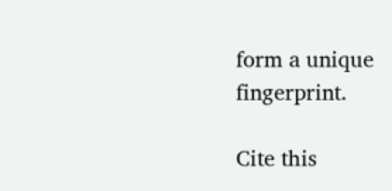form a unique fingerprint.

Cite this